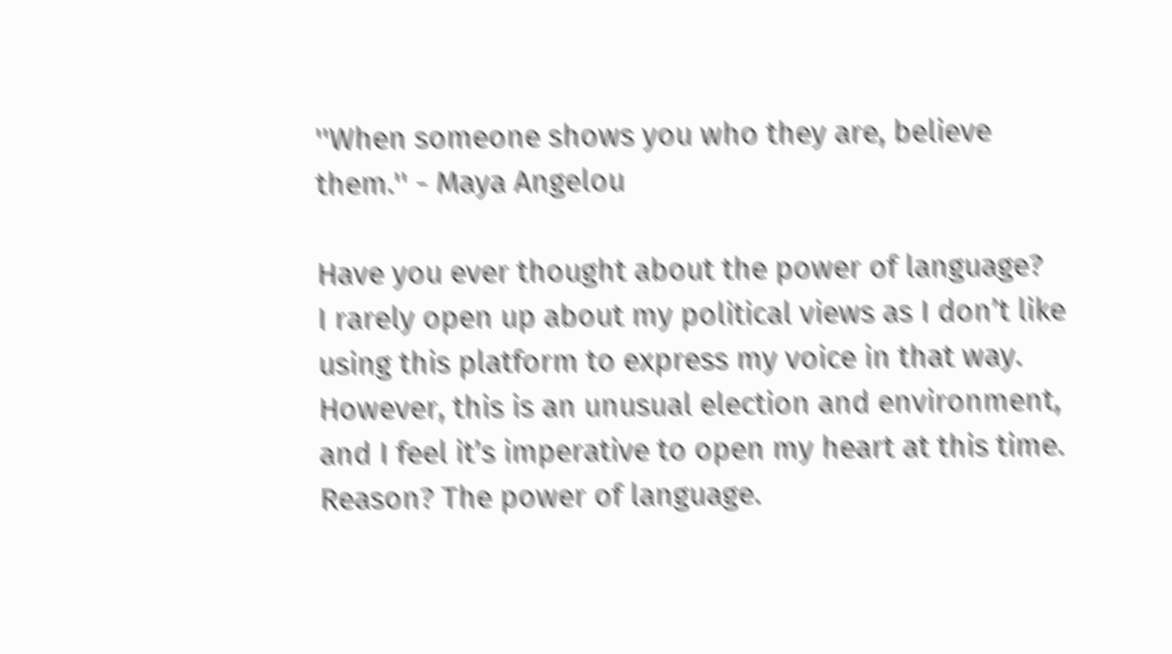''When someone shows you who they are, believe them.'' - Maya Angelou

Have you ever thought about the power of language?   I rarely open up about my political views as I don’t like using this platform to express my voice in that way. However, this is an unusual election and environment, and I feel it’s imperative to open my heart at this time. Reason? The power of language.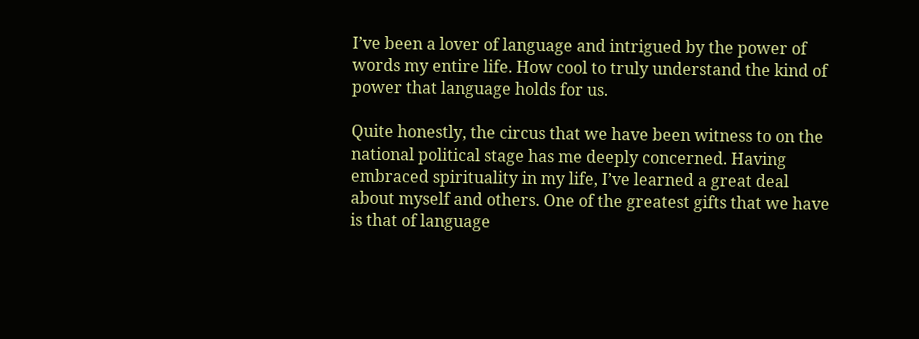I’ve been a lover of language and intrigued by the power of words my entire life. How cool to truly understand the kind of power that language holds for us.

Quite honestly, the circus that we have been witness to on the national political stage has me deeply concerned. Having embraced spirituality in my life, I’ve learned a great deal about myself and others. One of the greatest gifts that we have is that of language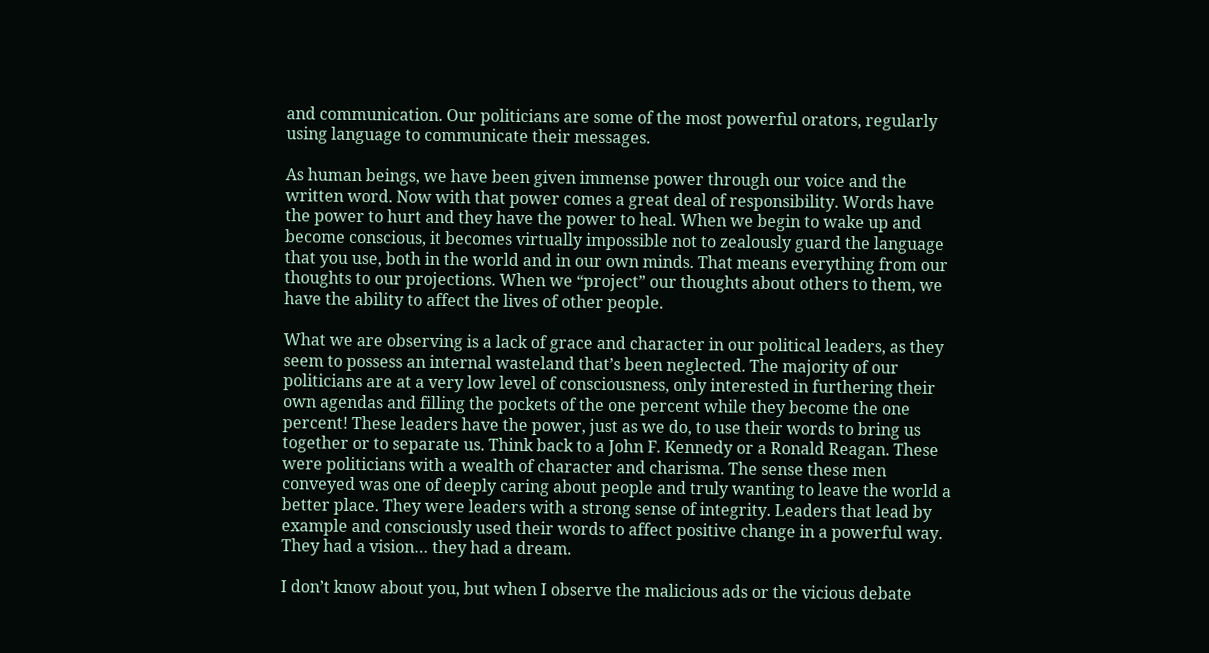and communication. Our politicians are some of the most powerful orators, regularly using language to communicate their messages.

As human beings, we have been given immense power through our voice and the written word. Now with that power comes a great deal of responsibility. Words have the power to hurt and they have the power to heal. When we begin to wake up and become conscious, it becomes virtually impossible not to zealously guard the language that you use, both in the world and in our own minds. That means everything from our thoughts to our projections. When we “project” our thoughts about others to them, we have the ability to affect the lives of other people.

What we are observing is a lack of grace and character in our political leaders, as they seem to possess an internal wasteland that’s been neglected. The majority of our politicians are at a very low level of consciousness, only interested in furthering their own agendas and filling the pockets of the one percent while they become the one percent! These leaders have the power, just as we do, to use their words to bring us together or to separate us. Think back to a John F. Kennedy or a Ronald Reagan. These were politicians with a wealth of character and charisma. The sense these men conveyed was one of deeply caring about people and truly wanting to leave the world a better place. They were leaders with a strong sense of integrity. Leaders that lead by example and consciously used their words to affect positive change in a powerful way. They had a vision… they had a dream.

I don’t know about you, but when I observe the malicious ads or the vicious debate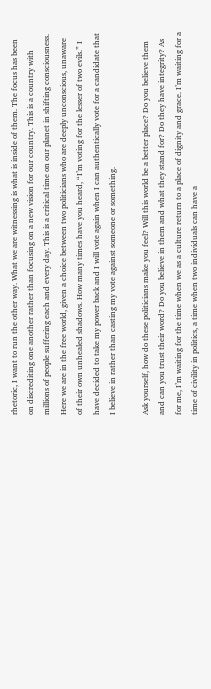rhetoric, I want to run the other way. What we are witnessing is what is inside of them. The focus has been on discrediting one another rather than focusing on a new vision for our country. This is a country with millions of people suffering each and every day. This is a critical time on our planet in shifting consciousness. Here we are in the free world, given a choice between two politicians who are deeply unconscious, unaware of their own unhealed shadows. How many times have you heard, “I’m voting for the lesser of two evils.” I have decided to take my power back and I will vote again when I can authentically vote for a candidate that I believe in rather than casting my vote against someone or something.

Ask yourself, how do these politicians make you feel? Will this world be a better place? Do you believe them and can you trust their word? Do you believe in them and what they stand for? Do they have integrity? As for me, I’m waiting for the time when we as a culture return to a place of dignity and grace. I’m waiting for a time of civility in politics, a time when two individuals can have a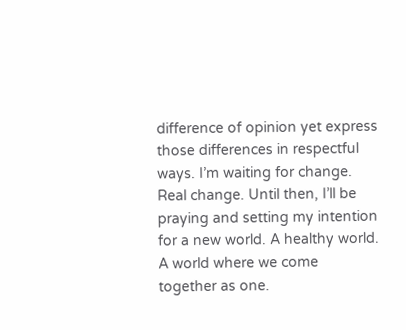difference of opinion yet express those differences in respectful ways. I’m waiting for change. Real change. Until then, I’ll be praying and setting my intention for a new world. A healthy world. A world where we come together as one.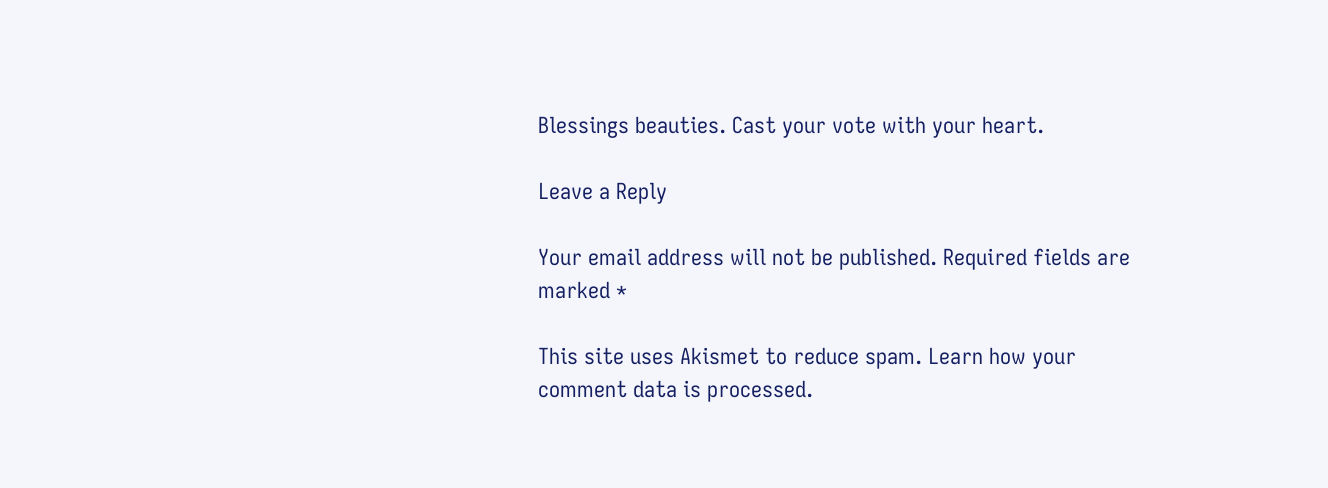Blessings beauties. Cast your vote with your heart.

Leave a Reply

Your email address will not be published. Required fields are marked *

This site uses Akismet to reduce spam. Learn how your comment data is processed.